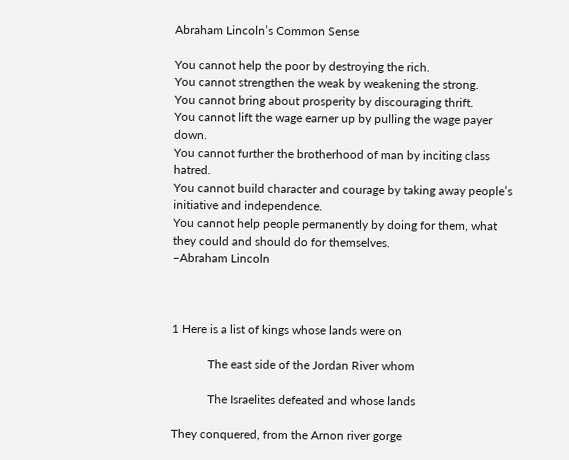Abraham Lincoln’s Common Sense

You cannot help the poor by destroying the rich.
You cannot strengthen the weak by weakening the strong.
You cannot bring about prosperity by discouraging thrift.
You cannot lift the wage earner up by pulling the wage payer down.
You cannot further the brotherhood of man by inciting class hatred.
You cannot build character and courage by taking away people’s initiative and independence.
You cannot help people permanently by doing for them, what they could and should do for themselves.
–Abraham Lincoln



1 Here is a list of kings whose lands were on

            The east side of the Jordan River whom

            The Israelites defeated and whose lands

They conquered, from the Arnon river gorge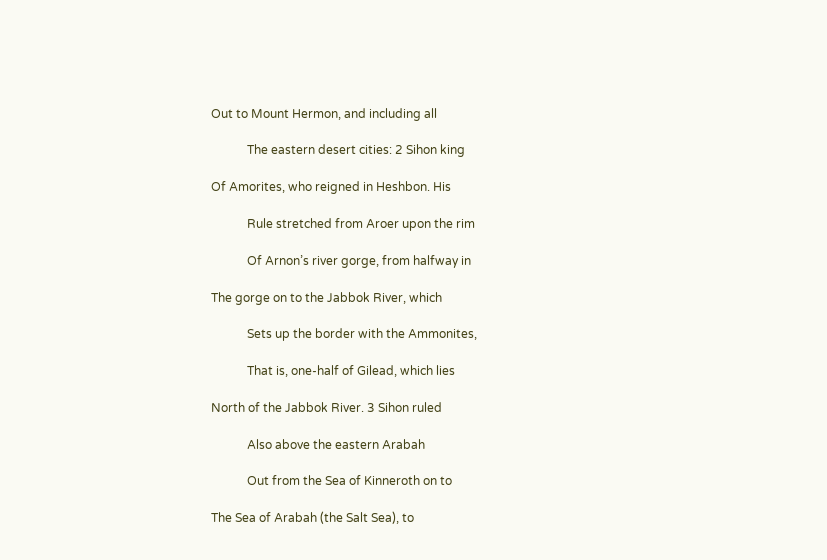Out to Mount Hermon, and including all

            The eastern desert cities: 2 Sihon king

Of Amorites, who reigned in Heshbon. His

            Rule stretched from Aroer upon the rim

            Of Arnon’s river gorge, from halfway in

The gorge on to the Jabbok River, which

            Sets up the border with the Ammonites,

            That is, one-half of Gilead, which lies

North of the Jabbok River. 3 Sihon ruled

            Also above the eastern Arabah

            Out from the Sea of Kinneroth on to

The Sea of Arabah (the Salt Sea), to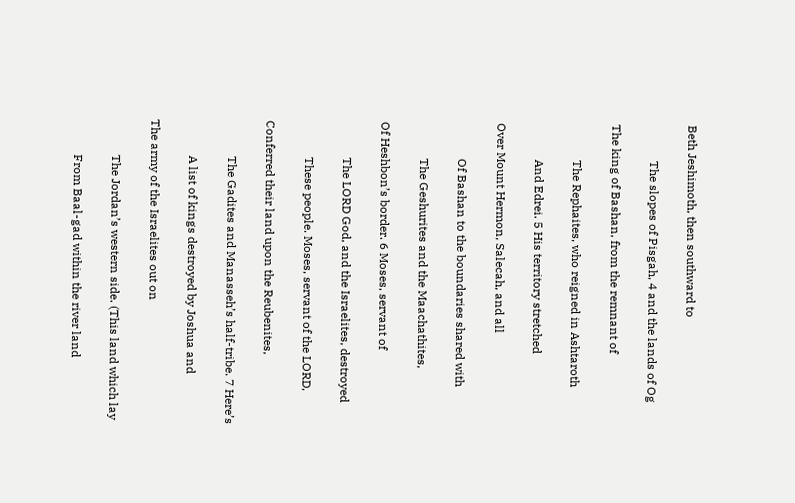Beth Jeshimoth, then southward to

            The slopes of Pisgah, 4 and the lands of Og

The king of Bashan, from the remnant of

            The Rephaites, who reigned in Ashtaroth

            And Edrei. 5 His territory stretched

Over Mount Hermon, Salecah, and all

            Of Bashan to the boundaries shared with

            The Geshurites and the Maachathites,

Of Heshbon’s border. 6 Moses, servant of

            The LORD God, and the Israelites, destroyed

            These people. Moses, servant of the LORD,

Conferred their land upon the Reubenites,

            The Gadites and Manasseh’s half-tribe. 7 Here’s

            A list of kings destroyed by Joshua and

The army of the Israelites out on

            The Jordan’s western side. (This land which lay

            From Baal-gad within the river land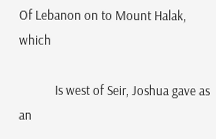Of Lebanon on to Mount Halak, which

            Is west of Seir, Joshua gave as an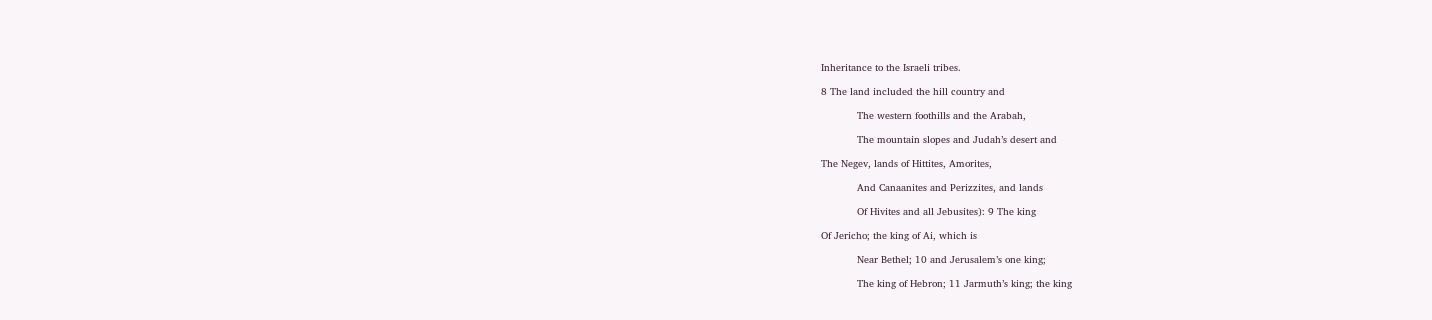Inheritance to the Israeli tribes.

8 The land included the hill country and

            The western foothills and the Arabah,

            The mountain slopes and Judah’s desert and

The Negev, lands of Hittites, Amorites,

            And Canaanites and Perizzites, and lands

            Of Hivites and all Jebusites): 9 The king

Of Jericho; the king of Ai, which is

            Near Bethel; 10 and Jerusalem’s one king;

            The king of Hebron; 11 Jarmuth’s king; the king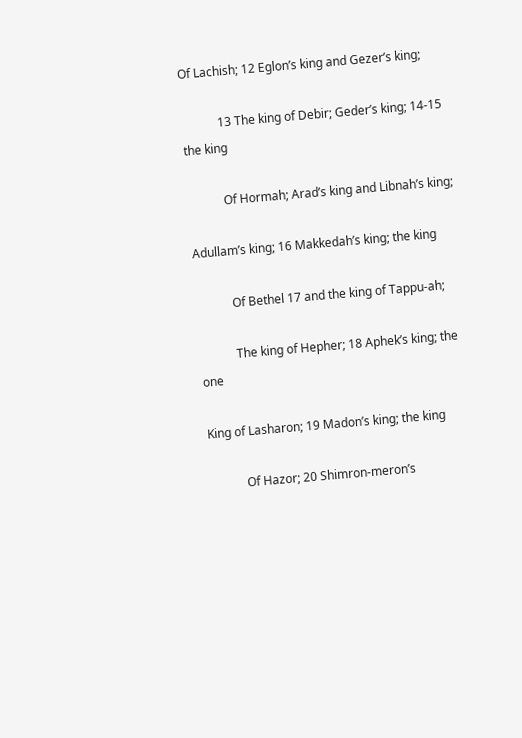Of Lachish; 12 Eglon’s king and Gezer’s king;

            13 The king of Debir; Geder’s king; 14-15 the king

            Of Hormah; Arad’s king and Libnah’s king;

Adullam’s king; 16 Makkedah’s king; the king

            Of Bethel 17 and the king of Tappu-ah;

            The king of Hepher; 18 Aphek’s king; the one

King of Lasharon; 19 Madon’s king; the king

            Of Hazor; 20 Shimron-meron’s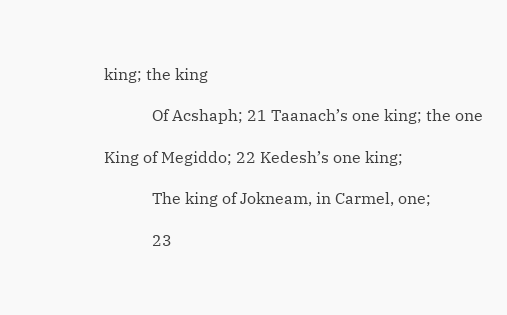king; the king

            Of Acshaph; 21 Taanach’s one king; the one

King of Megiddo; 22 Kedesh’s one king;

            The king of Jokneam, in Carmel, one;

            23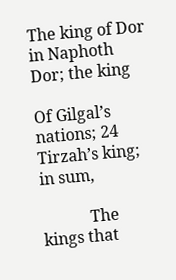The king of Dor in Naphoth Dor; the king

Of Gilgal’s nations; 24 Tirzah’s king; in sum,

            The kings that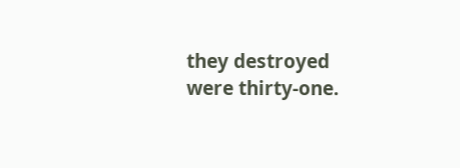they destroyed were thirty-one.